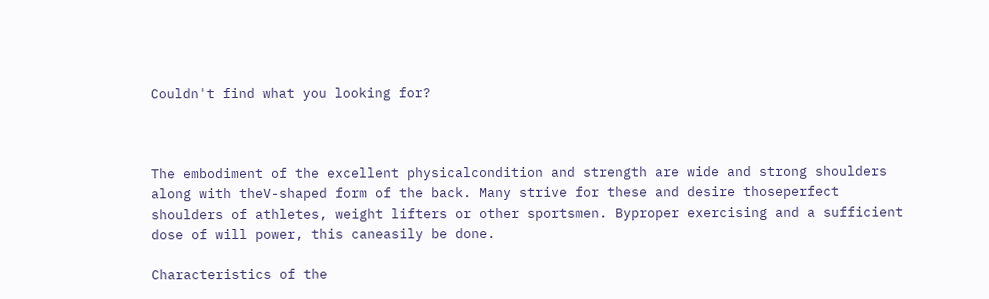Couldn't find what you looking for?



The embodiment of the excellent physicalcondition and strength are wide and strong shoulders along with theV-shaped form of the back. Many strive for these and desire thoseperfect shoulders of athletes, weight lifters or other sportsmen. Byproper exercising and a sufficient dose of will power, this caneasily be done.

Characteristics of the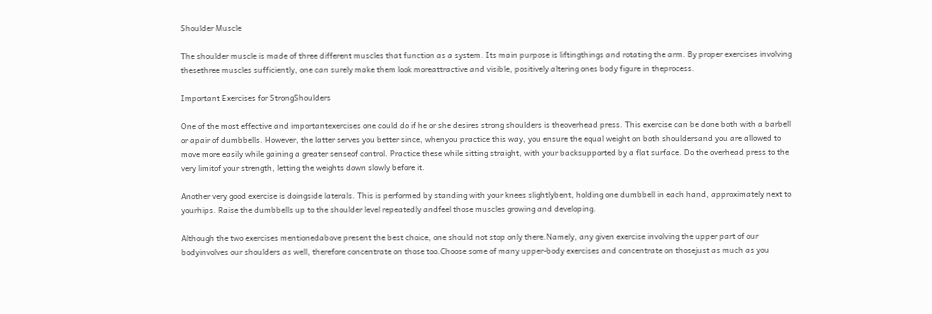Shoulder Muscle

The shoulder muscle is made of three different muscles that function as a system. Its main purpose is liftingthings and rotating the arm. By proper exercises involving thesethree muscles sufficiently, one can surely make them look moreattractive and visible, positively altering ones body figure in theprocess.

Important Exercises for StrongShoulders

One of the most effective and importantexercises one could do if he or she desires strong shoulders is theoverhead press. This exercise can be done both with a barbell or apair of dumbbells. However, the latter serves you better since, whenyou practice this way, you ensure the equal weight on both shouldersand you are allowed to move more easily while gaining a greater senseof control. Practice these while sitting straight, with your backsupported by a flat surface. Do the overhead press to the very limitof your strength, letting the weights down slowly before it.

Another very good exercise is doingside laterals. This is performed by standing with your knees slightlybent, holding one dumbbell in each hand, approximately next to yourhips. Raise the dumbbells up to the shoulder level repeatedly andfeel those muscles growing and developing.

Although the two exercises mentionedabove present the best choice, one should not stop only there.Namely, any given exercise involving the upper part of our bodyinvolves our shoulders as well, therefore concentrate on those too.Choose some of many upper-body exercises and concentrate on thosejust as much as you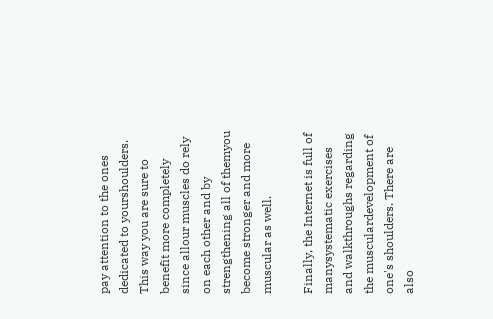pay attention to the ones dedicated to yourshoulders. This way you are sure to benefit more completely since allour muscles do rely on each other and by strengthening all of themyou become stronger and more muscular as well.

Finally, the Internet is full of manysystematic exercises and walkthroughs regarding the musculardevelopment of one's shoulders. There are also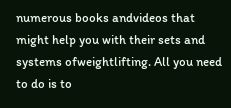numerous books andvideos that might help you with their sets and systems ofweightlifting. All you need to do is to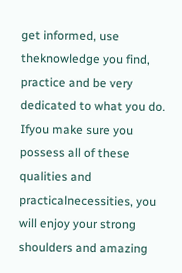get informed, use theknowledge you find, practice and be very dedicated to what you do. Ifyou make sure you possess all of these qualities and practicalnecessities, you will enjoy your strong shoulders and amazing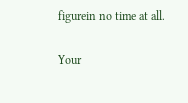figurein no time at all.

Your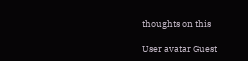thoughts on this

User avatar Guest